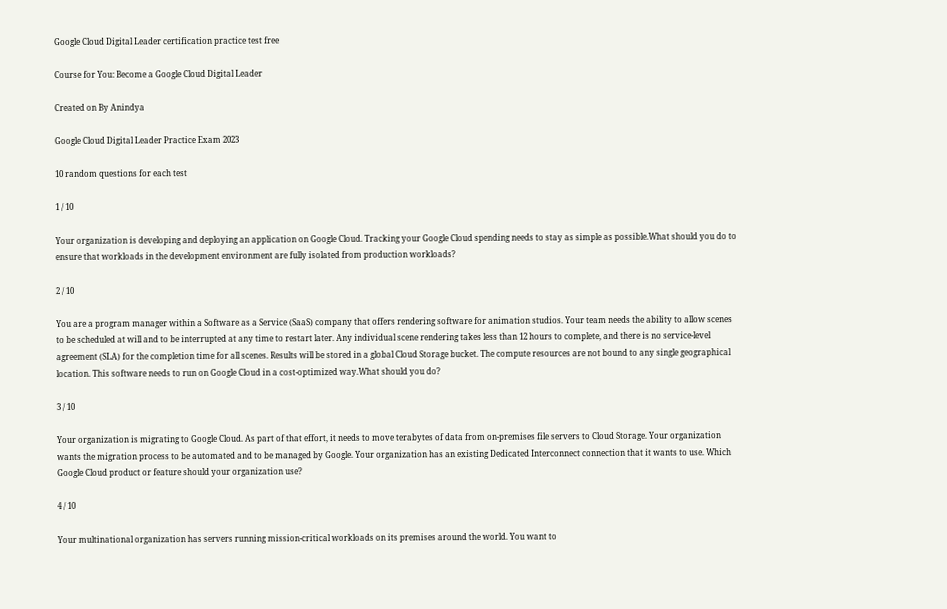Google Cloud Digital Leader certification practice test free

Course for You: Become a Google Cloud Digital Leader

Created on By Anindya

Google Cloud Digital Leader Practice Exam 2023

10 random questions for each test

1 / 10

Your organization is developing and deploying an application on Google Cloud. Tracking your Google Cloud spending needs to stay as simple as possible.What should you do to ensure that workloads in the development environment are fully isolated from production workloads?

2 / 10

You are a program manager within a Software as a Service (SaaS) company that offers rendering software for animation studios. Your team needs the ability to allow scenes to be scheduled at will and to be interrupted at any time to restart later. Any individual scene rendering takes less than 12 hours to complete, and there is no service-level agreement (SLA) for the completion time for all scenes. Results will be stored in a global Cloud Storage bucket. The compute resources are not bound to any single geographical location. This software needs to run on Google Cloud in a cost-optimized way.What should you do?

3 / 10

Your organization is migrating to Google Cloud. As part of that effort, it needs to move terabytes of data from on-premises file servers to Cloud Storage. Your organization wants the migration process to be automated and to be managed by Google. Your organization has an existing Dedicated Interconnect connection that it wants to use. Which Google Cloud product or feature should your organization use?

4 / 10

Your multinational organization has servers running mission-critical workloads on its premises around the world. You want to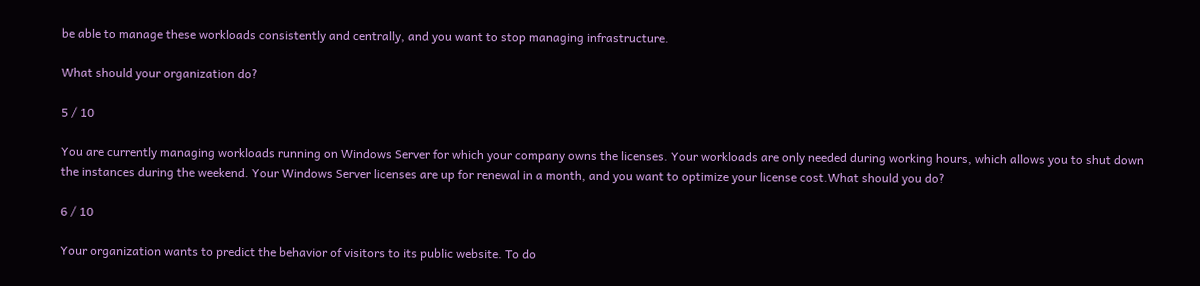be able to manage these workloads consistently and centrally, and you want to stop managing infrastructure.

What should your organization do?

5 / 10

You are currently managing workloads running on Windows Server for which your company owns the licenses. Your workloads are only needed during working hours, which allows you to shut down the instances during the weekend. Your Windows Server licenses are up for renewal in a month, and you want to optimize your license cost.What should you do?

6 / 10

Your organization wants to predict the behavior of visitors to its public website. To do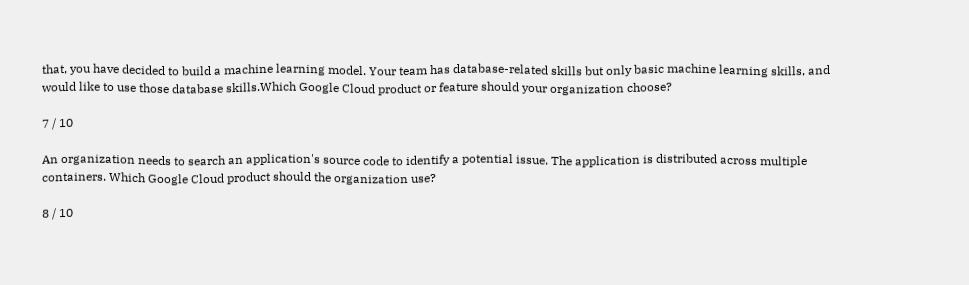that, you have decided to build a machine learning model. Your team has database-related skills but only basic machine learning skills, and would like to use those database skills.Which Google Cloud product or feature should your organization choose?

7 / 10

An organization needs to search an application's source code to identify a potential issue. The application is distributed across multiple containers. Which Google Cloud product should the organization use?

8 / 10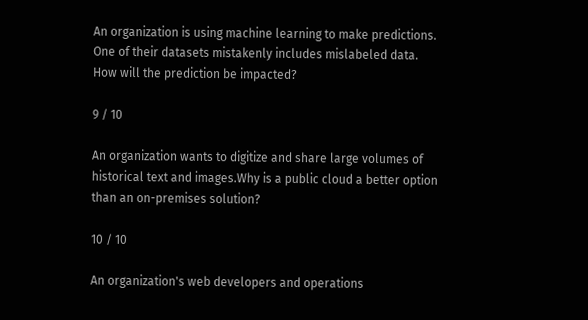An organization is using machine learning to make predictions. One of their datasets mistakenly includes mislabeled data. How will the prediction be impacted?

9 / 10

An organization wants to digitize and share large volumes of historical text and images.Why is a public cloud a better option than an on-premises solution?

10 / 10

An organization's web developers and operations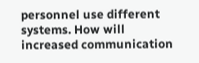personnel use different systems. How will increased communication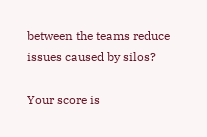between the teams reduce issues caused by silos?

Your score is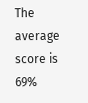The average score is 69%